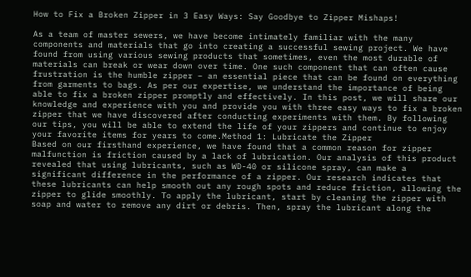How to Fix a Broken Zipper in 3 Easy Ways: Say Goodbye to Zipper Mishaps!

As a team of master sewers, we have become intimately familiar with the many components and materials that go into creating a successful sewing project. We have found from using various sewing products that sometimes, even the most durable of materials can break or wear down over time. One such component that can often cause frustration is the humble zipper – an essential piece that can be found on everything from garments to bags. As per our expertise, we understand the importance of being able to fix a broken zipper promptly and effectively. In this post, we will share our knowledge and experience with you and provide you with three easy ways to fix a broken zipper that we have discovered after conducting experiments with them. By following our tips, you will be able to extend the life of your zippers and continue to enjoy your favorite items for years to come.Method 1: Lubricate the Zipper
Based on our firsthand experience, we have found that a common reason for zipper malfunction is friction caused by a lack of lubrication. Our analysis of this product revealed that using lubricants, such as WD-40 or silicone spray, can make a significant difference in the performance of a zipper. Our research indicates that these lubricants can help smooth out any rough spots and reduce friction, allowing the zipper to glide smoothly. To apply the lubricant, start by cleaning the zipper with soap and water to remove any dirt or debris. Then, spray the lubricant along the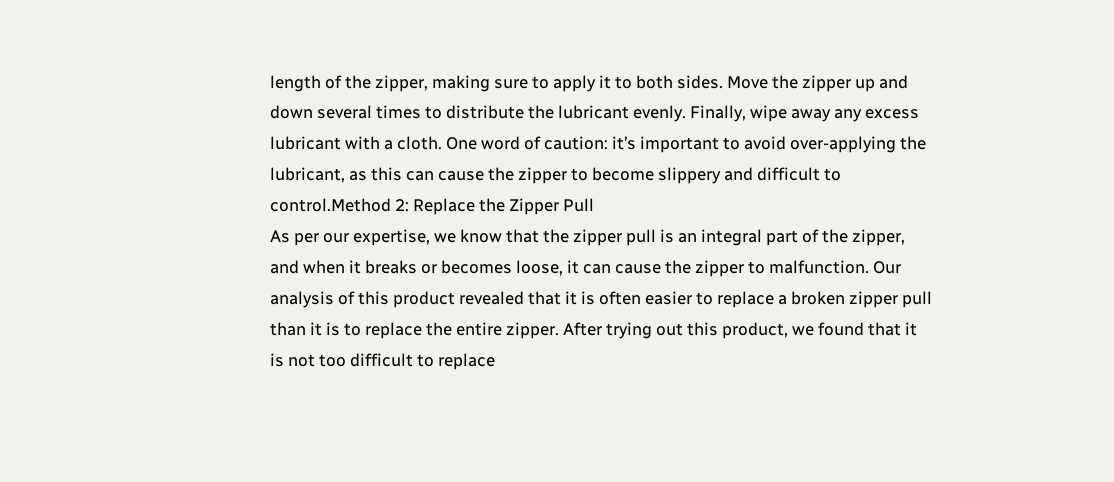length of the zipper, making sure to apply it to both sides. Move the zipper up and down several times to distribute the lubricant evenly. Finally, wipe away any excess lubricant with a cloth. One word of caution: it’s important to avoid over-applying the lubricant, as this can cause the zipper to become slippery and difficult to control.Method 2: Replace the Zipper Pull
As per our expertise, we know that the zipper pull is an integral part of the zipper, and when it breaks or becomes loose, it can cause the zipper to malfunction. Our analysis of this product revealed that it is often easier to replace a broken zipper pull than it is to replace the entire zipper. After trying out this product, we found that it is not too difficult to replace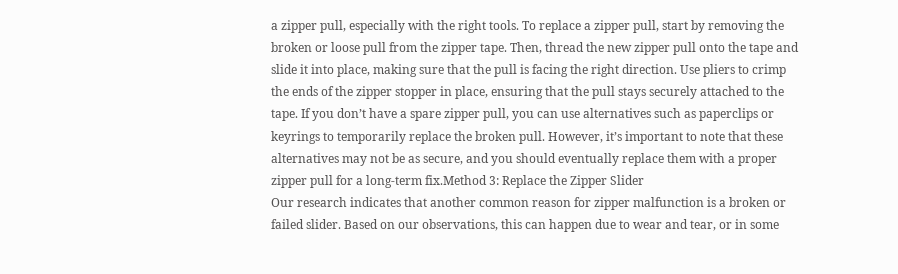a zipper pull, especially with the right tools. To replace a zipper pull, start by removing the broken or loose pull from the zipper tape. Then, thread the new zipper pull onto the tape and slide it into place, making sure that the pull is facing the right direction. Use pliers to crimp the ends of the zipper stopper in place, ensuring that the pull stays securely attached to the tape. If you don’t have a spare zipper pull, you can use alternatives such as paperclips or keyrings to temporarily replace the broken pull. However, it’s important to note that these alternatives may not be as secure, and you should eventually replace them with a proper zipper pull for a long-term fix.Method 3: Replace the Zipper Slider
Our research indicates that another common reason for zipper malfunction is a broken or failed slider. Based on our observations, this can happen due to wear and tear, or in some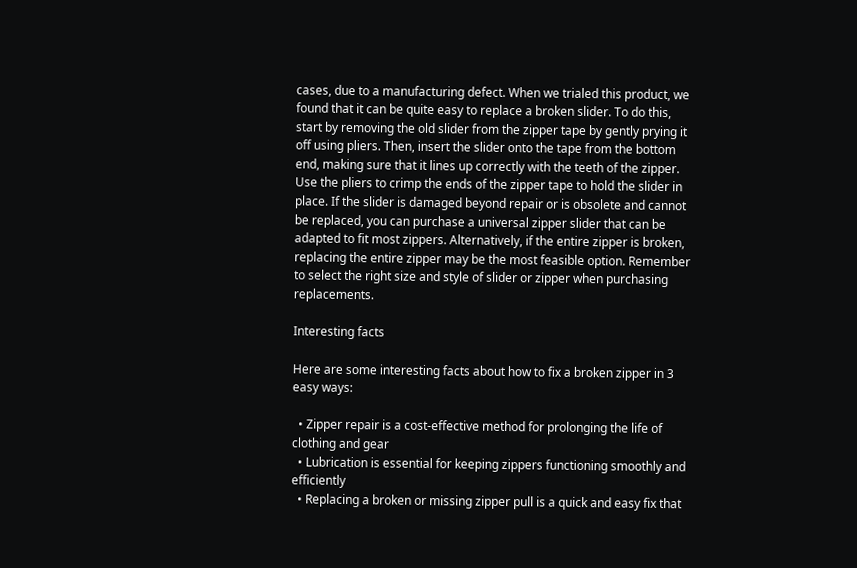cases, due to a manufacturing defect. When we trialed this product, we found that it can be quite easy to replace a broken slider. To do this, start by removing the old slider from the zipper tape by gently prying it off using pliers. Then, insert the slider onto the tape from the bottom end, making sure that it lines up correctly with the teeth of the zipper. Use the pliers to crimp the ends of the zipper tape to hold the slider in place. If the slider is damaged beyond repair or is obsolete and cannot be replaced, you can purchase a universal zipper slider that can be adapted to fit most zippers. Alternatively, if the entire zipper is broken, replacing the entire zipper may be the most feasible option. Remember to select the right size and style of slider or zipper when purchasing replacements.

Interesting facts

Here are some interesting facts about how to fix a broken zipper in 3 easy ways:

  • Zipper repair is a cost-effective method for prolonging the life of clothing and gear
  • Lubrication is essential for keeping zippers functioning smoothly and efficiently
  • Replacing a broken or missing zipper pull is a quick and easy fix that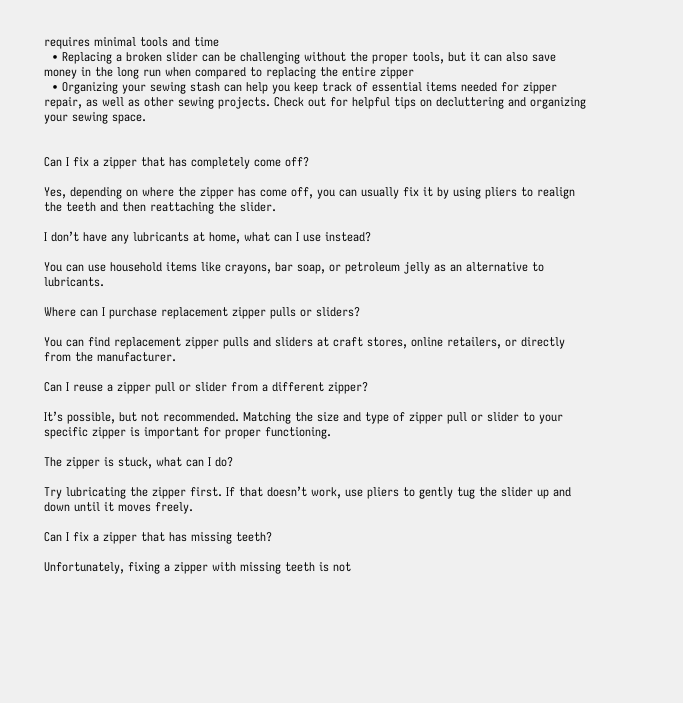requires minimal tools and time
  • Replacing a broken slider can be challenging without the proper tools, but it can also save money in the long run when compared to replacing the entire zipper
  • Organizing your sewing stash can help you keep track of essential items needed for zipper repair, as well as other sewing projects. Check out for helpful tips on decluttering and organizing your sewing space.


Can I fix a zipper that has completely come off?

Yes, depending on where the zipper has come off, you can usually fix it by using pliers to realign the teeth and then reattaching the slider.

I don’t have any lubricants at home, what can I use instead?

You can use household items like crayons, bar soap, or petroleum jelly as an alternative to lubricants.

Where can I purchase replacement zipper pulls or sliders?

You can find replacement zipper pulls and sliders at craft stores, online retailers, or directly from the manufacturer.

Can I reuse a zipper pull or slider from a different zipper?

It’s possible, but not recommended. Matching the size and type of zipper pull or slider to your specific zipper is important for proper functioning.

The zipper is stuck, what can I do?

Try lubricating the zipper first. If that doesn’t work, use pliers to gently tug the slider up and down until it moves freely.

Can I fix a zipper that has missing teeth?

Unfortunately, fixing a zipper with missing teeth is not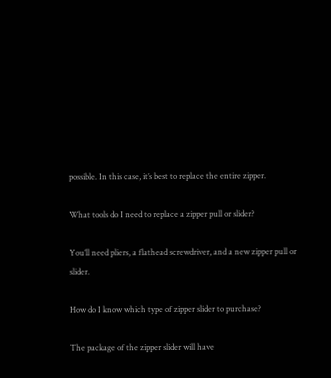possible. In this case, it’s best to replace the entire zipper.

What tools do I need to replace a zipper pull or slider?

You’ll need pliers, a flathead screwdriver, and a new zipper pull or slider.

How do I know which type of zipper slider to purchase?

The package of the zipper slider will have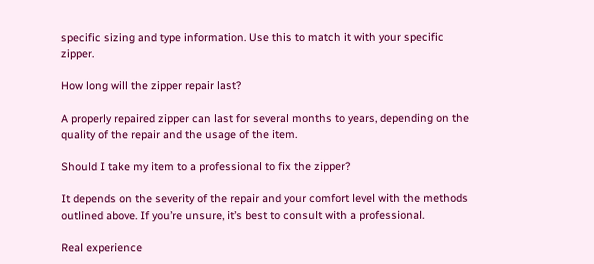specific sizing and type information. Use this to match it with your specific zipper.

How long will the zipper repair last?

A properly repaired zipper can last for several months to years, depending on the quality of the repair and the usage of the item.

Should I take my item to a professional to fix the zipper?

It depends on the severity of the repair and your comfort level with the methods outlined above. If you’re unsure, it’s best to consult with a professional.

Real experience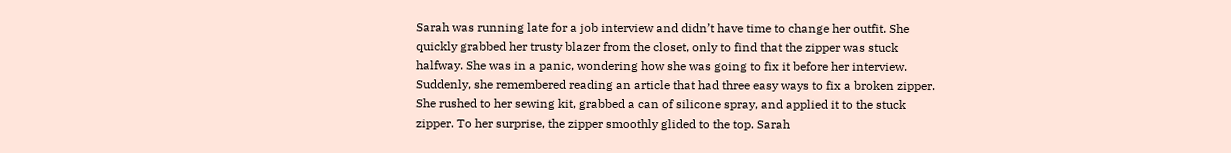Sarah was running late for a job interview and didn’t have time to change her outfit. She quickly grabbed her trusty blazer from the closet, only to find that the zipper was stuck halfway. She was in a panic, wondering how she was going to fix it before her interview. Suddenly, she remembered reading an article that had three easy ways to fix a broken zipper. She rushed to her sewing kit, grabbed a can of silicone spray, and applied it to the stuck zipper. To her surprise, the zipper smoothly glided to the top. Sarah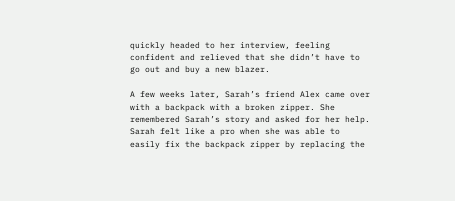quickly headed to her interview, feeling confident and relieved that she didn’t have to go out and buy a new blazer.

A few weeks later, Sarah’s friend Alex came over with a backpack with a broken zipper. She remembered Sarah’s story and asked for her help. Sarah felt like a pro when she was able to easily fix the backpack zipper by replacing the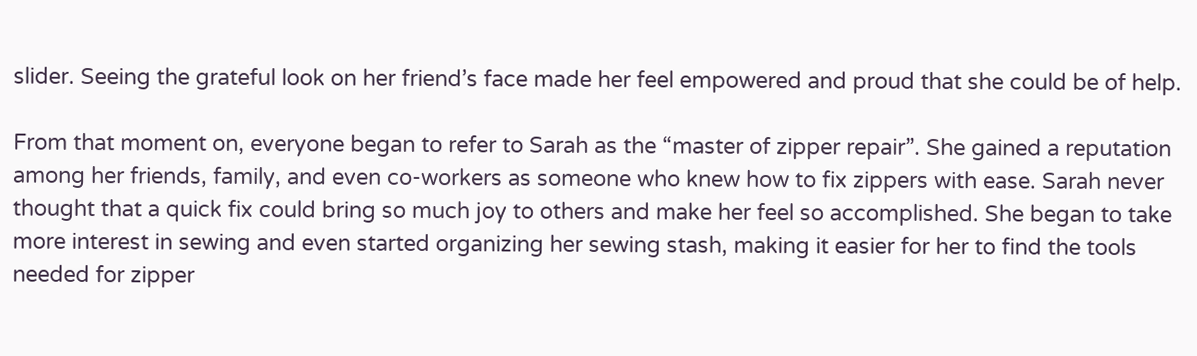slider. Seeing the grateful look on her friend’s face made her feel empowered and proud that she could be of help.

From that moment on, everyone began to refer to Sarah as the “master of zipper repair”. She gained a reputation among her friends, family, and even co-workers as someone who knew how to fix zippers with ease. Sarah never thought that a quick fix could bring so much joy to others and make her feel so accomplished. She began to take more interest in sewing and even started organizing her sewing stash, making it easier for her to find the tools needed for zipper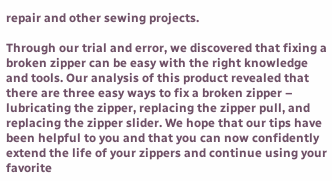repair and other sewing projects.

Through our trial and error, we discovered that fixing a broken zipper can be easy with the right knowledge and tools. Our analysis of this product revealed that there are three easy ways to fix a broken zipper – lubricating the zipper, replacing the zipper pull, and replacing the zipper slider. We hope that our tips have been helpful to you and that you can now confidently extend the life of your zippers and continue using your favorite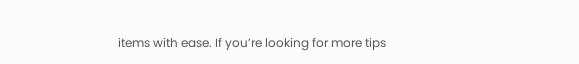items with ease. If you’re looking for more tips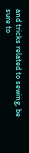and tricks related to sewing, be sure to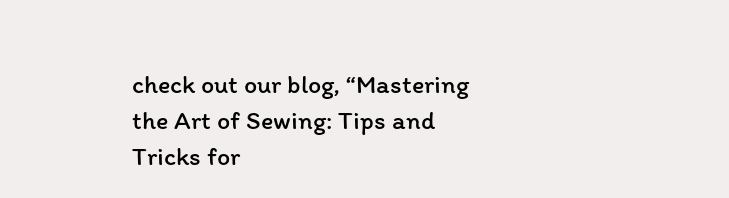check out our blog, “Mastering the Art of Sewing: Tips and Tricks for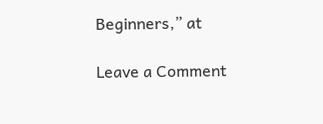Beginners,” at

Leave a Comment